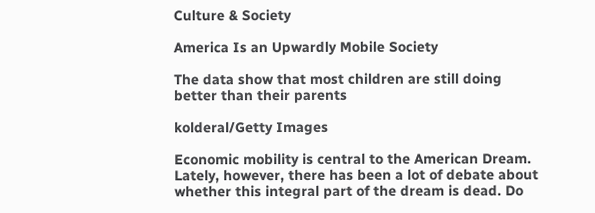Culture & Society

America Is an Upwardly Mobile Society

The data show that most children are still doing better than their parents

kolderal/Getty Images

Economic mobility is central to the American Dream. Lately, however, there has been a lot of debate about whether this integral part of the dream is dead. Do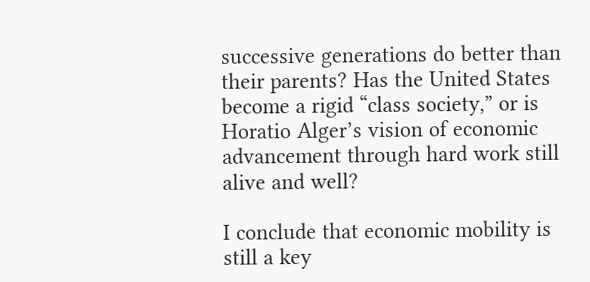successive generations do better than their parents? Has the United States become a rigid “class society,” or is Horatio Alger’s vision of economic advancement through hard work still alive and well?

I conclude that economic mobility is still a key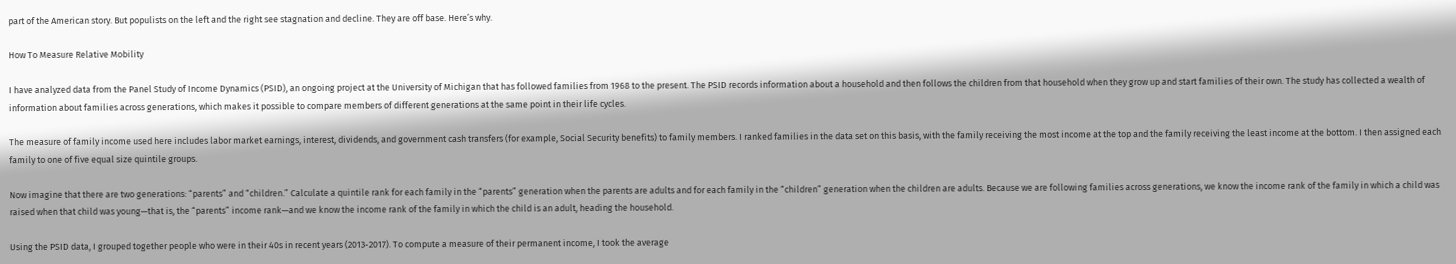part of the American story. But populists on the left and the right see stagnation and decline. They are off base. Here’s why.

How To Measure Relative Mobility

I have analyzed data from the Panel Study of Income Dynamics (PSID), an ongoing project at the University of Michigan that has followed families from 1968 to the present. The PSID records information about a household and then follows the children from that household when they grow up and start families of their own. The study has collected a wealth of information about families across generations, which makes it possible to compare members of different generations at the same point in their life cycles.

The measure of family income used here includes labor market earnings, interest, dividends, and government cash transfers (for example, Social Security benefits) to family members. I ranked families in the data set on this basis, with the family receiving the most income at the top and the family receiving the least income at the bottom. I then assigned each family to one of five equal size quintile groups.

Now imagine that there are two generations: “parents” and “children.” Calculate a quintile rank for each family in the “parents” generation when the parents are adults and for each family in the “children” generation when the children are adults. Because we are following families across generations, we know the income rank of the family in which a child was raised when that child was young—that is, the “parents” income rank—and we know the income rank of the family in which the child is an adult, heading the household.

Using the PSID data, I grouped together people who were in their 40s in recent years (2013-2017). To compute a measure of their permanent income, I took the average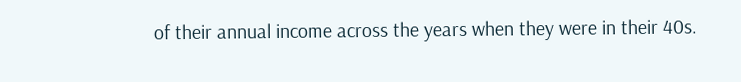of their annual income across the years when they were in their 40s.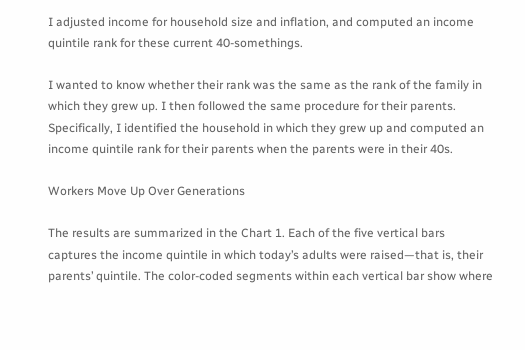I adjusted income for household size and inflation, and computed an income quintile rank for these current 40-somethings.

I wanted to know whether their rank was the same as the rank of the family in which they grew up. I then followed the same procedure for their parents. Specifically, I identified the household in which they grew up and computed an income quintile rank for their parents when the parents were in their 40s.

Workers Move Up Over Generations

The results are summarized in the Chart 1. Each of the five vertical bars captures the income quintile in which today’s adults were raised—that is, their parents’ quintile. The color-coded segments within each vertical bar show where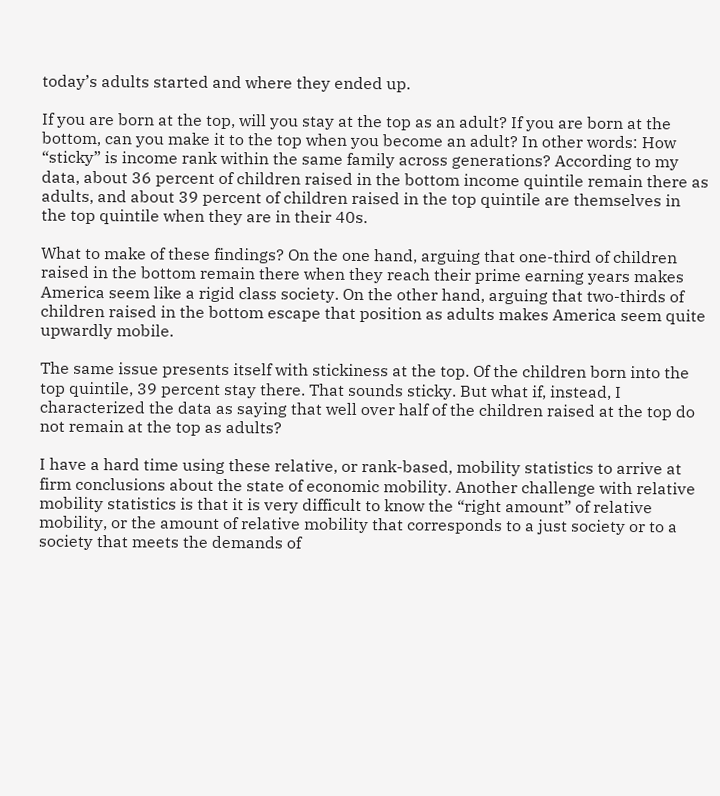today’s adults started and where they ended up.

If you are born at the top, will you stay at the top as an adult? If you are born at the bottom, can you make it to the top when you become an adult? In other words: How “sticky” is income rank within the same family across generations? According to my data, about 36 percent of children raised in the bottom income quintile remain there as adults, and about 39 percent of children raised in the top quintile are themselves in the top quintile when they are in their 40s.

What to make of these findings? On the one hand, arguing that one-third of children raised in the bottom remain there when they reach their prime earning years makes America seem like a rigid class society. On the other hand, arguing that two-thirds of children raised in the bottom escape that position as adults makes America seem quite upwardly mobile.

The same issue presents itself with stickiness at the top. Of the children born into the top quintile, 39 percent stay there. That sounds sticky. But what if, instead, I characterized the data as saying that well over half of the children raised at the top do not remain at the top as adults?

I have a hard time using these relative, or rank-based, mobility statistics to arrive at firm conclusions about the state of economic mobility. Another challenge with relative mobility statistics is that it is very difficult to know the “right amount” of relative mobility, or the amount of relative mobility that corresponds to a just society or to a society that meets the demands of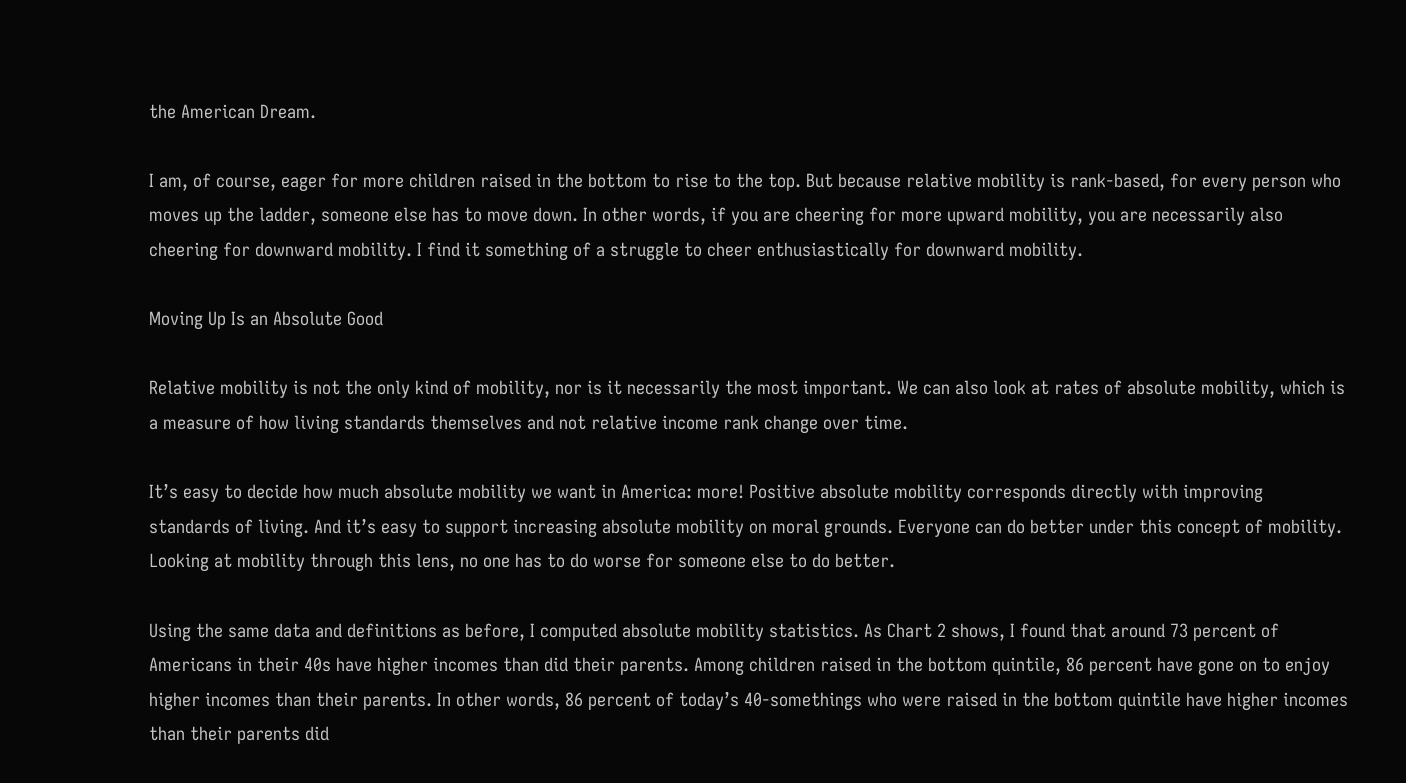the American Dream.

I am, of course, eager for more children raised in the bottom to rise to the top. But because relative mobility is rank-based, for every person who moves up the ladder, someone else has to move down. In other words, if you are cheering for more upward mobility, you are necessarily also cheering for downward mobility. I find it something of a struggle to cheer enthusiastically for downward mobility.

Moving Up Is an Absolute Good

Relative mobility is not the only kind of mobility, nor is it necessarily the most important. We can also look at rates of absolute mobility, which is a measure of how living standards themselves and not relative income rank change over time.

It’s easy to decide how much absolute mobility we want in America: more! Positive absolute mobility corresponds directly with improving standards of living. And it’s easy to support increasing absolute mobility on moral grounds. Everyone can do better under this concept of mobility. Looking at mobility through this lens, no one has to do worse for someone else to do better.

Using the same data and definitions as before, I computed absolute mobility statistics. As Chart 2 shows, I found that around 73 percent of Americans in their 40s have higher incomes than did their parents. Among children raised in the bottom quintile, 86 percent have gone on to enjoy higher incomes than their parents. In other words, 86 percent of today’s 40-somethings who were raised in the bottom quintile have higher incomes than their parents did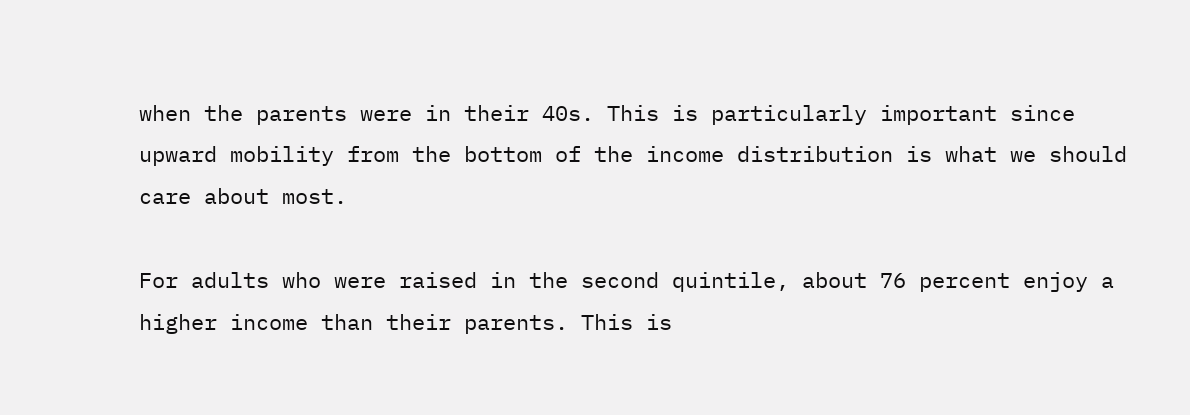when the parents were in their 40s. This is particularly important since upward mobility from the bottom of the income distribution is what we should care about most.

For adults who were raised in the second quintile, about 76 percent enjoy a higher income than their parents. This is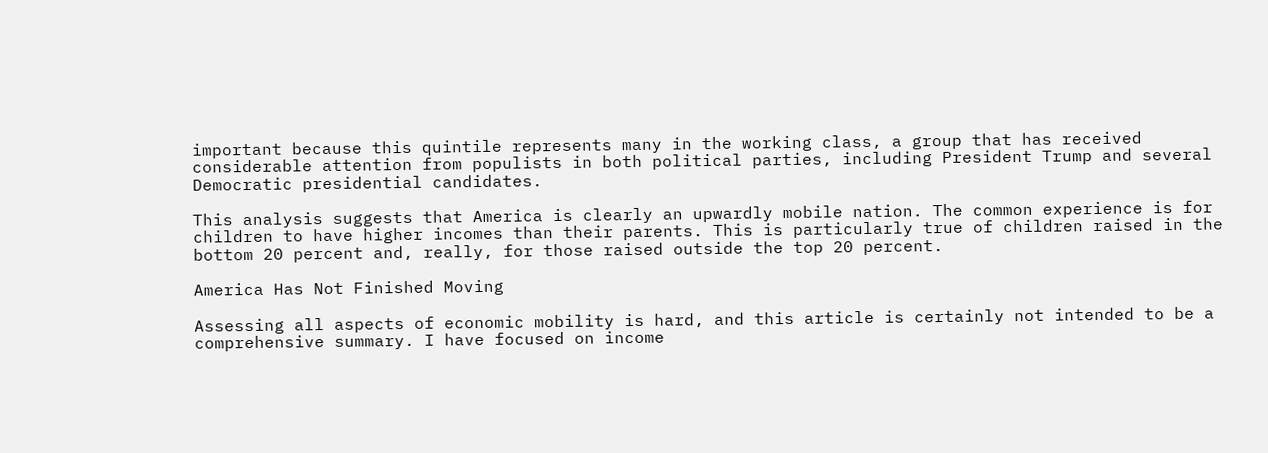important because this quintile represents many in the working class, a group that has received considerable attention from populists in both political parties, including President Trump and several Democratic presidential candidates.

This analysis suggests that America is clearly an upwardly mobile nation. The common experience is for children to have higher incomes than their parents. This is particularly true of children raised in the bottom 20 percent and, really, for those raised outside the top 20 percent.

America Has Not Finished Moving

Assessing all aspects of economic mobility is hard, and this article is certainly not intended to be a comprehensive summary. I have focused on income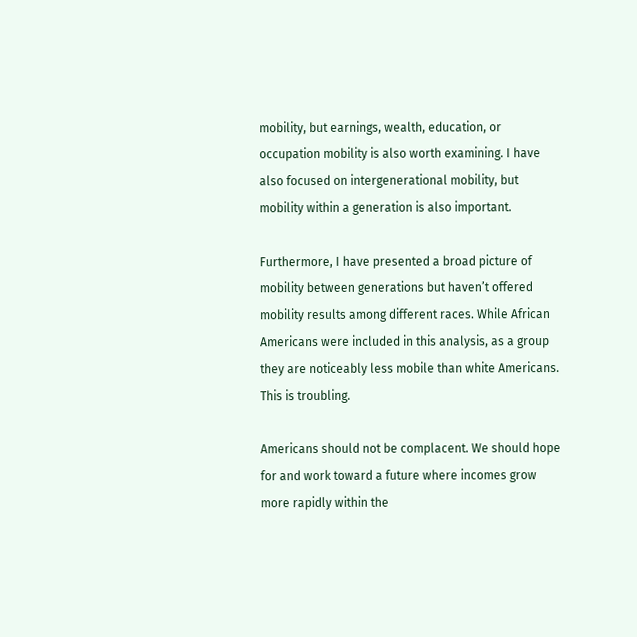mobility, but earnings, wealth, education, or occupation mobility is also worth examining. I have also focused on intergenerational mobility, but mobility within a generation is also important.

Furthermore, I have presented a broad picture of mobility between generations but haven’t offered mobility results among different races. While African Americans were included in this analysis, as a group they are noticeably less mobile than white Americans. This is troubling.

Americans should not be complacent. We should hope for and work toward a future where incomes grow more rapidly within the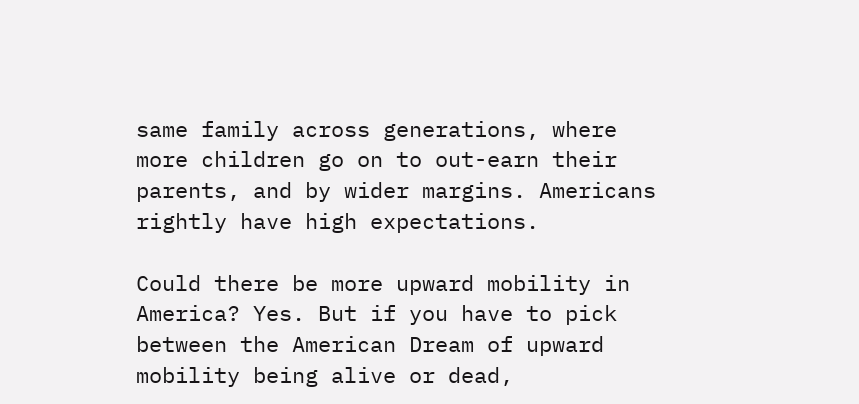same family across generations, where more children go on to out-earn their parents, and by wider margins. Americans rightly have high expectations.

Could there be more upward mobility in America? Yes. But if you have to pick between the American Dream of upward mobility being alive or dead,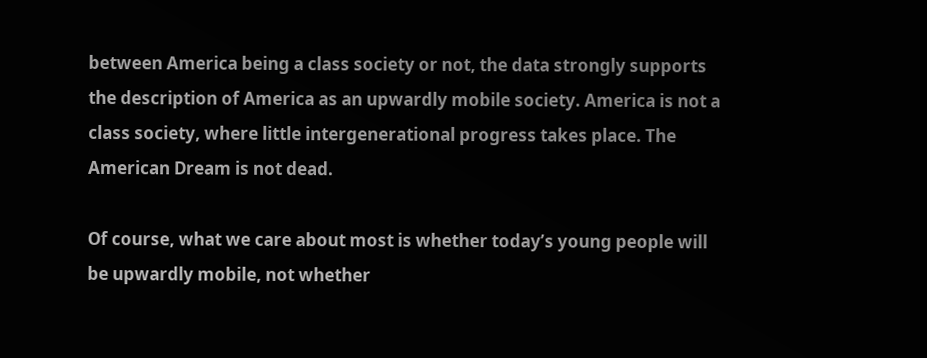between America being a class society or not, the data strongly supports the description of America as an upwardly mobile society. America is not a class society, where little intergenerational progress takes place. The American Dream is not dead.

Of course, what we care about most is whether today’s young people will be upwardly mobile, not whether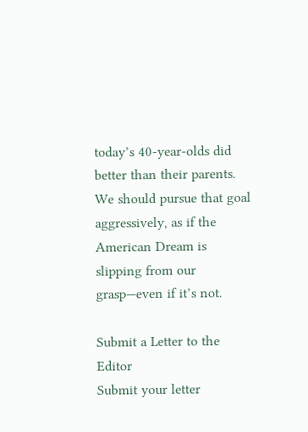today’s 40-year-olds did better than their parents. We should pursue that goal aggressively, as if the American Dream is slipping from our grasp—even if it’s not.

Submit a Letter to the Editor
Submit your letter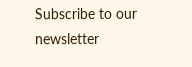Subscribe to our newsletter